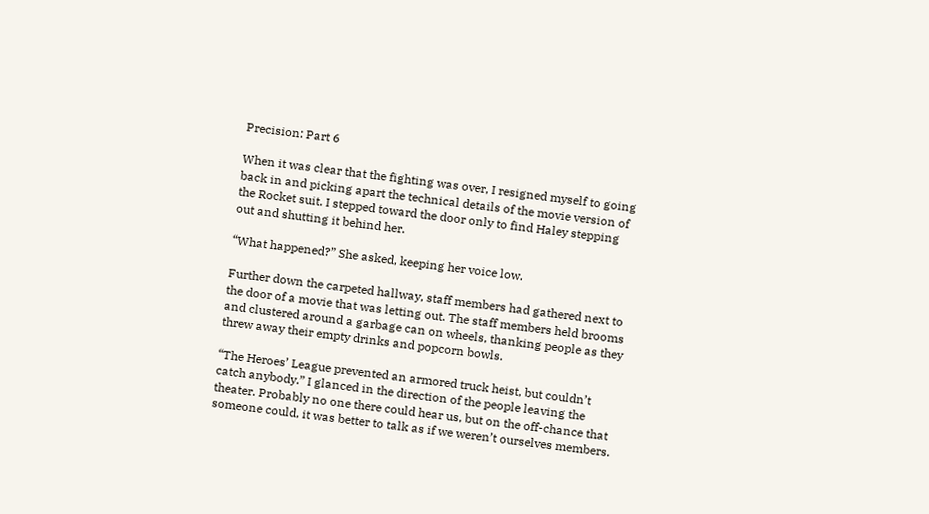Precision: Part 6

When it was clear that the fighting was over, I resigned myself to going back in and picking apart the technical details of the movie version of the Rocket suit. I stepped toward the door only to find Haley stepping out and shutting it behind her.

“What happened?” She asked, keeping her voice low.

Further down the carpeted hallway, staff members had gathered next to the door of a movie that was letting out. The staff members held brooms and clustered around a garbage can on wheels, thanking people as they threw away their empty drinks and popcorn bowls.

“The Heroes’ League prevented an armored truck heist, but couldn’t catch anybody.” I glanced in the direction of the people leaving the theater. Probably no one there could hear us, but on the off-chance that someone could, it was better to talk as if we weren’t ourselves members.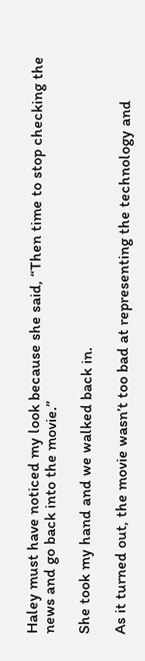Haley must have noticed my look because she said, “Then time to stop checking the news and go back into the movie.”

She took my hand and we walked back in.

As it turned out, the movie wasn’t too bad at representing the technology and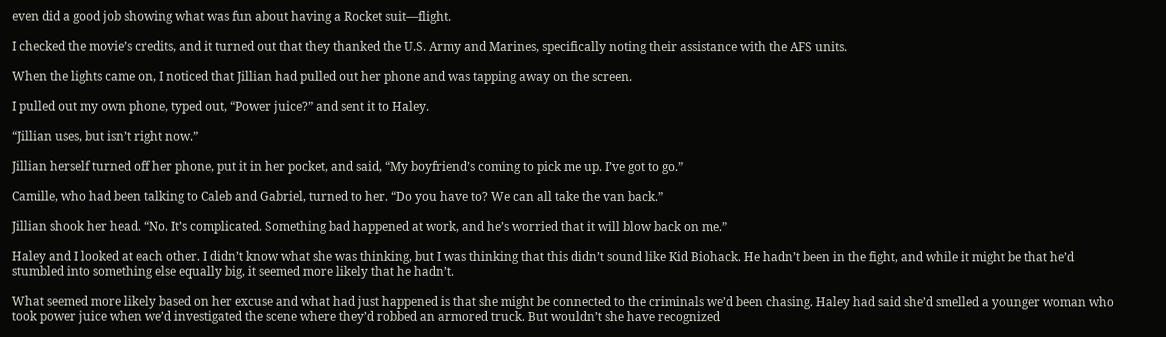even did a good job showing what was fun about having a Rocket suit—flight.

I checked the movie’s credits, and it turned out that they thanked the U.S. Army and Marines, specifically noting their assistance with the AFS units.

When the lights came on, I noticed that Jillian had pulled out her phone and was tapping away on the screen.

I pulled out my own phone, typed out, “Power juice?” and sent it to Haley.

“Jillian uses, but isn’t right now.”

Jillian herself turned off her phone, put it in her pocket, and said, “My boyfriend’s coming to pick me up. I’ve got to go.”

Camille, who had been talking to Caleb and Gabriel, turned to her. “Do you have to? We can all take the van back.”

Jillian shook her head. “No. It’s complicated. Something bad happened at work, and he’s worried that it will blow back on me.”

Haley and I looked at each other. I didn’t know what she was thinking, but I was thinking that this didn’t sound like Kid Biohack. He hadn’t been in the fight, and while it might be that he’d stumbled into something else equally big, it seemed more likely that he hadn’t.

What seemed more likely based on her excuse and what had just happened is that she might be connected to the criminals we’d been chasing. Haley had said she’d smelled a younger woman who took power juice when we’d investigated the scene where they’d robbed an armored truck. But wouldn’t she have recognized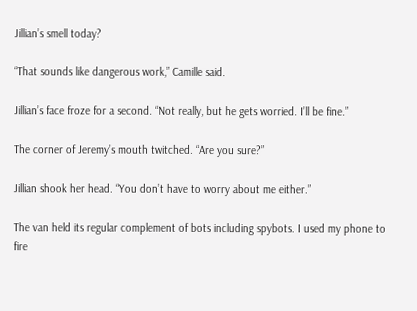Jillian’s smell today?

“That sounds like dangerous work,” Camille said.

Jillian’s face froze for a second. “Not really, but he gets worried. I’ll be fine.”

The corner of Jeremy’s mouth twitched. “Are you sure?”

Jillian shook her head. “You don’t have to worry about me either.”

The van held its regular complement of bots including spybots. I used my phone to fire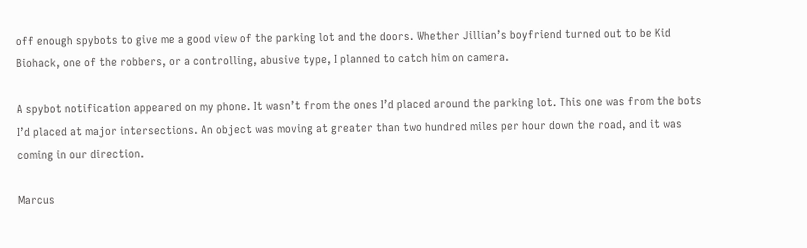off enough spybots to give me a good view of the parking lot and the doors. Whether Jillian’s boyfriend turned out to be Kid Biohack, one of the robbers, or a controlling, abusive type, I planned to catch him on camera.

A spybot notification appeared on my phone. It wasn’t from the ones I’d placed around the parking lot. This one was from the bots I’d placed at major intersections. An object was moving at greater than two hundred miles per hour down the road, and it was coming in our direction.

Marcus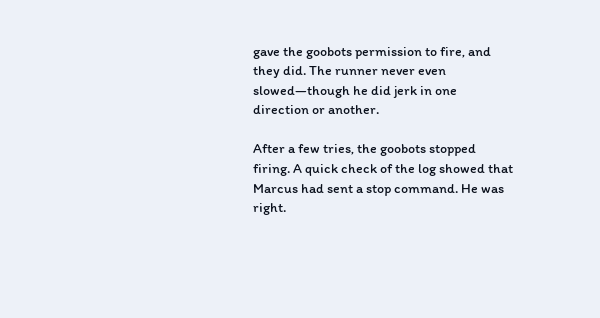gave the goobots permission to fire, and they did. The runner never even slowed—though he did jerk in one direction or another.

After a few tries, the goobots stopped firing. A quick check of the log showed that Marcus had sent a stop command. He was right.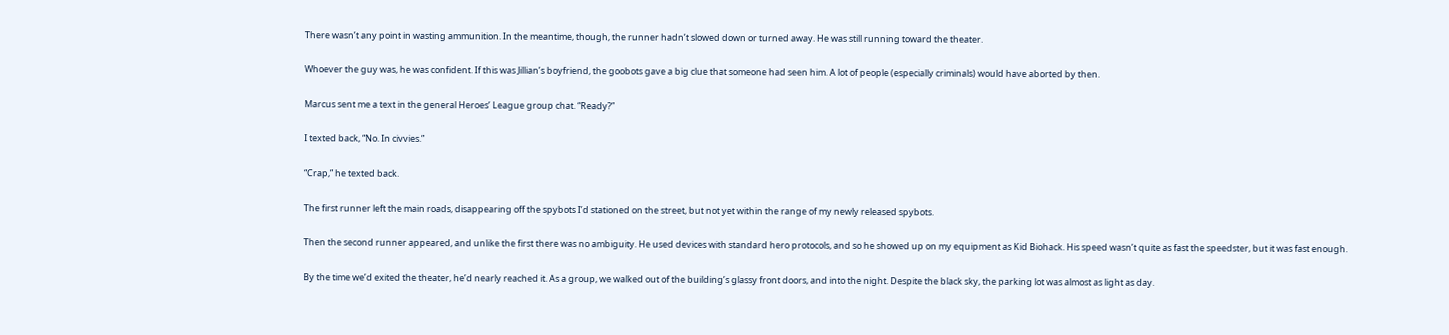There wasn’t any point in wasting ammunition. In the meantime, though, the runner hadn’t slowed down or turned away. He was still running toward the theater.

Whoever the guy was, he was confident. If this was Jillian’s boyfriend, the goobots gave a big clue that someone had seen him. A lot of people (especially criminals) would have aborted by then.

Marcus sent me a text in the general Heroes’ League group chat. “Ready?”

I texted back, “No. In civvies.”

“Crap,” he texted back.

The first runner left the main roads, disappearing off the spybots I’d stationed on the street, but not yet within the range of my newly released spybots.

Then the second runner appeared, and unlike the first there was no ambiguity. He used devices with standard hero protocols, and so he showed up on my equipment as Kid Biohack. His speed wasn’t quite as fast the speedster, but it was fast enough.

By the time we’d exited the theater, he’d nearly reached it. As a group, we walked out of the building’s glassy front doors, and into the night. Despite the black sky, the parking lot was almost as light as day.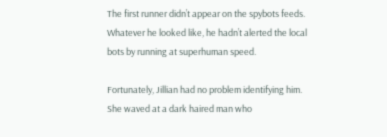The first runner didn’t appear on the spybots feeds. Whatever he looked like, he hadn’t alerted the local bots by running at superhuman speed.

Fortunately, Jillian had no problem identifying him. She waved at a dark haired man who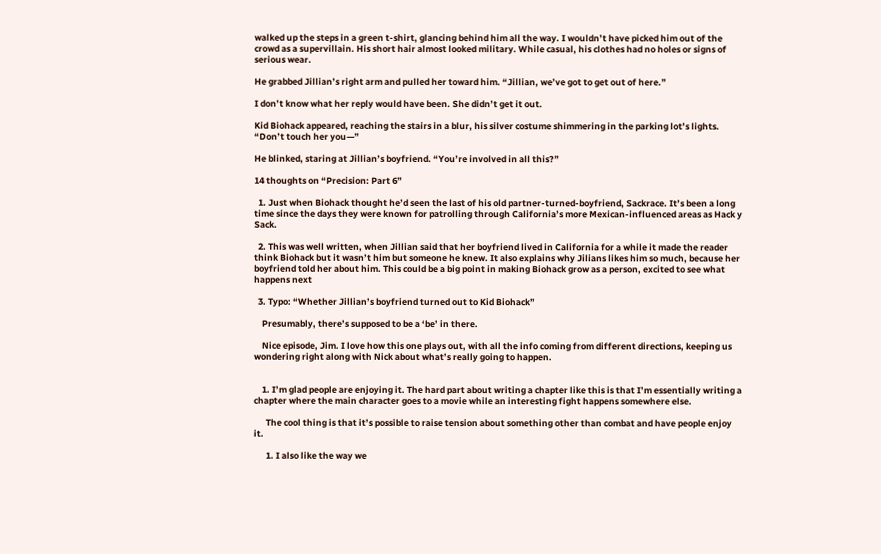walked up the steps in a green t-shirt, glancing behind him all the way. I wouldn’t have picked him out of the crowd as a supervillain. His short hair almost looked military. While casual, his clothes had no holes or signs of serious wear.

He grabbed Jillian’s right arm and pulled her toward him. “Jillian, we’ve got to get out of here.”

I don’t know what her reply would have been. She didn’t get it out.

Kid Biohack appeared, reaching the stairs in a blur, his silver costume shimmering in the parking lot’s lights. “Don’t touch her you—”

He blinked, staring at Jillian’s boyfriend. “You’re involved in all this?”

14 thoughts on “Precision: Part 6”

  1. Just when Biohack thought he’d seen the last of his old partner-turned-boyfriend, Sackrace. It’s been a long time since the days they were known for patrolling through California’s more Mexican-influenced areas as Hack y Sack.

  2. This was well written, when Jillian said that her boyfriend lived in California for a while it made the reader think Biohack but it wasn’t him but someone he knew. It also explains why Jilians likes him so much, because her boyfriend told her about him. This could be a big point in making Biohack grow as a person, excited to see what happens next

  3. Typo: “Whether Jillian’s boyfriend turned out to Kid Biohack”

    Presumably, there’s supposed to be a ‘be’ in there.

    Nice episode, Jim. I love how this one plays out, with all the info coming from different directions, keeping us wondering right along with Nick about what’s really going to happen.


    1. I’m glad people are enjoying it. The hard part about writing a chapter like this is that I’m essentially writing a chapter where the main character goes to a movie while an interesting fight happens somewhere else.

      The cool thing is that it’s possible to raise tension about something other than combat and have people enjoy it.

      1. I also like the way we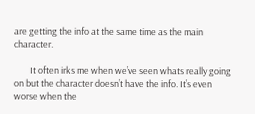are getting the info at the same time as the main character.

        It often irks me when we’ve seen whats really going on but the character doesn’t have the info. It’s even worse when the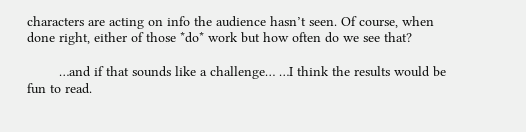characters are acting on info the audience hasn’t seen. Of course, when done right, either of those *do* work but how often do we see that?

        …and if that sounds like a challenge… …I think the results would be fun to read.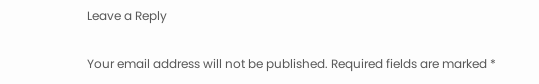Leave a Reply

Your email address will not be published. Required fields are marked *